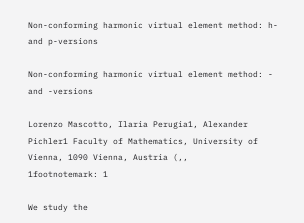Non-conforming harmonic virtual element method: h- and p-versions

Non-conforming harmonic virtual element method: - and -versions

Lorenzo Mascotto, Ilaria Perugia1, Alexander Pichler1 Faculty of Mathematics, University of Vienna, 1090 Vienna, Austria (,,
1footnotemark: 1

We study the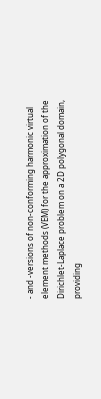- and -versions of non-conforming harmonic virtual element methods (VEM) for the approximation of the Dirichlet-Laplace problem on a 2D polygonal domain, providing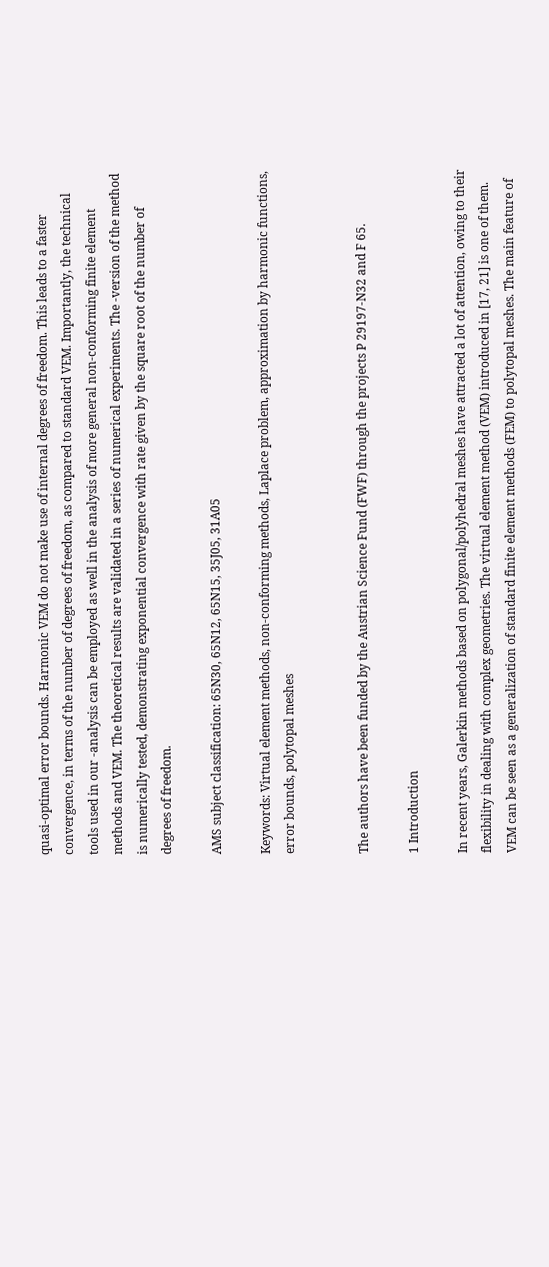quasi-optimal error bounds. Harmonic VEM do not make use of internal degrees of freedom. This leads to a faster convergence, in terms of the number of degrees of freedom, as compared to standard VEM. Importantly, the technical tools used in our -analysis can be employed as well in the analysis of more general non-conforming finite element methods and VEM. The theoretical results are validated in a series of numerical experiments. The -version of the method is numerically tested, demonstrating exponential convergence with rate given by the square root of the number of degrees of freedom.

AMS subject classification: 65N30, 65N12, 65N15, 35J05, 31A05

Keywords: Virtual element methods, non-conforming methods, Laplace problem, approximation by harmonic functions, error bounds, polytopal meshes


The authors have been funded by the Austrian Science Fund (FWF) through the projects P 29197-N32 and F 65.

1 Introduction

In recent years, Galerkin methods based on polygonal/polyhedral meshes have attracted a lot of attention, owing to their flexibility in dealing with complex geometries. The virtual element method (VEM) introduced in [17, 21] is one of them. VEM can be seen as a generalization of standard finite element methods (FEM) to polytopal meshes. The main feature of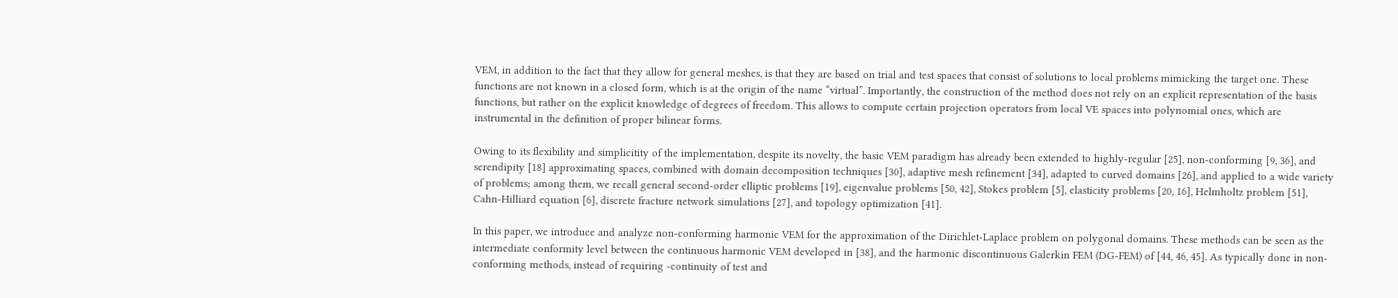VEM, in addition to the fact that they allow for general meshes, is that they are based on trial and test spaces that consist of solutions to local problems mimicking the target one. These functions are not known in a closed form, which is at the origin of the name “virtual”. Importantly, the construction of the method does not rely on an explicit representation of the basis functions, but rather on the explicit knowledge of degrees of freedom. This allows to compute certain projection operators from local VE spaces into polynomial ones, which are instrumental in the definition of proper bilinear forms.

Owing to its flexibility and simplicitity of the implementation, despite its novelty, the basic VEM paradigm has already been extended to highly-regular [25], non-conforming [9, 36], and serendipity [18] approximating spaces, combined with domain decomposition techniques [30], adaptive mesh refinement [34], adapted to curved domains [26], and applied to a wide variety of problems; among them, we recall general second-order elliptic problems [19], eigenvalue problems [50, 42], Stokes problem [5], elasticity problems [20, 16], Helmholtz problem [51], Cahn-Hilliard equation [6], discrete fracture network simulations [27], and topology optimization [41].

In this paper, we introduce and analyze non-conforming harmonic VEM for the approximation of the Dirichlet-Laplace problem on polygonal domains. These methods can be seen as the intermediate conformity level between the continuous harmonic VEM developed in [38], and the harmonic discontinuous Galerkin FEM (DG-FEM) of [44, 46, 45]. As typically done in non-conforming methods, instead of requiring -continuity of test and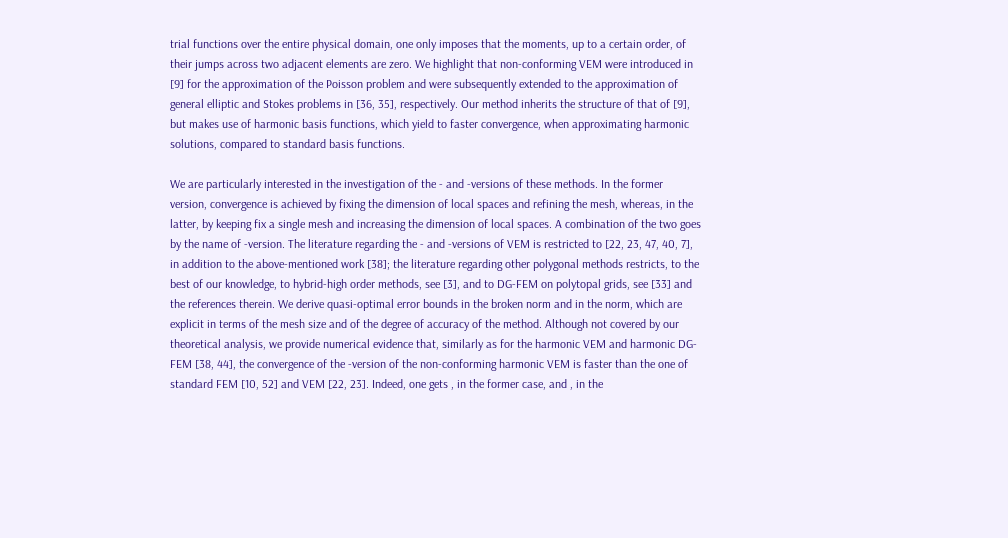trial functions over the entire physical domain, one only imposes that the moments, up to a certain order, of their jumps across two adjacent elements are zero. We highlight that non-conforming VEM were introduced in [9] for the approximation of the Poisson problem and were subsequently extended to the approximation of general elliptic and Stokes problems in [36, 35], respectively. Our method inherits the structure of that of [9], but makes use of harmonic basis functions, which yield to faster convergence, when approximating harmonic solutions, compared to standard basis functions.

We are particularly interested in the investigation of the - and -versions of these methods. In the former version, convergence is achieved by fixing the dimension of local spaces and refining the mesh, whereas, in the latter, by keeping fix a single mesh and increasing the dimension of local spaces. A combination of the two goes by the name of -version. The literature regarding the - and -versions of VEM is restricted to [22, 23, 47, 40, 7], in addition to the above-mentioned work [38]; the literature regarding other polygonal methods restricts, to the best of our knowledge, to hybrid-high order methods, see [3], and to DG-FEM on polytopal grids, see [33] and the references therein. We derive quasi-optimal error bounds in the broken norm and in the norm, which are explicit in terms of the mesh size and of the degree of accuracy of the method. Although not covered by our theoretical analysis, we provide numerical evidence that, similarly as for the harmonic VEM and harmonic DG-FEM [38, 44], the convergence of the -version of the non-conforming harmonic VEM is faster than the one of standard FEM [10, 52] and VEM [22, 23]. Indeed, one gets , in the former case, and , in the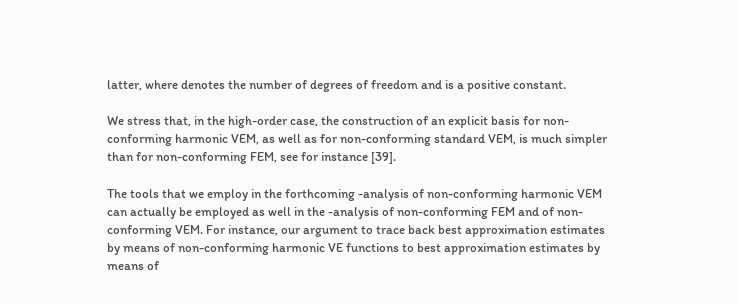latter, where denotes the number of degrees of freedom and is a positive constant.

We stress that, in the high-order case, the construction of an explicit basis for non-conforming harmonic VEM, as well as for non-conforming standard VEM, is much simpler than for non-conforming FEM, see for instance [39].

The tools that we employ in the forthcoming -analysis of non-conforming harmonic VEM can actually be employed as well in the -analysis of non-conforming FEM and of non-conforming VEM. For instance, our argument to trace back best approximation estimates by means of non-conforming harmonic VE functions to best approximation estimates by means of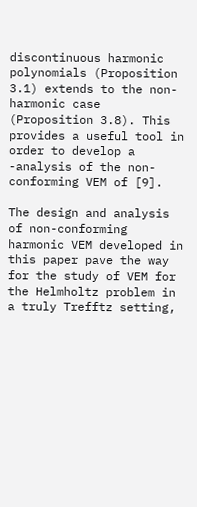discontinuous harmonic polynomials (Proposition 3.1) extends to the non-harmonic case (Proposition 3.8). This provides a useful tool in order to develop a -analysis of the non-conforming VEM of [9].

The design and analysis of non-conforming harmonic VEM developed in this paper pave the way for the study of VEM for the Helmholtz problem in a truly Trefftz setting,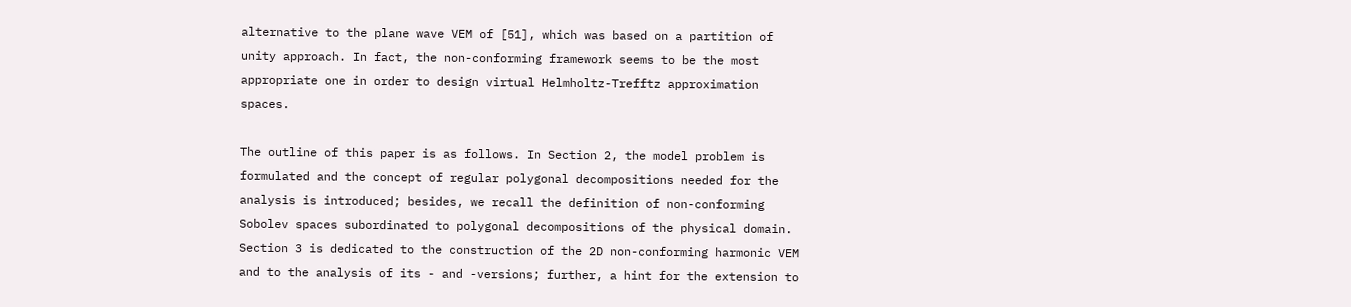alternative to the plane wave VEM of [51], which was based on a partition of unity approach. In fact, the non-conforming framework seems to be the most appropriate one in order to design virtual Helmholtz-Trefftz approximation spaces.

The outline of this paper is as follows. In Section 2, the model problem is formulated and the concept of regular polygonal decompositions needed for the analysis is introduced; besides, we recall the definition of non-conforming Sobolev spaces subordinated to polygonal decompositions of the physical domain. Section 3 is dedicated to the construction of the 2D non-conforming harmonic VEM and to the analysis of its - and -versions; further, a hint for the extension to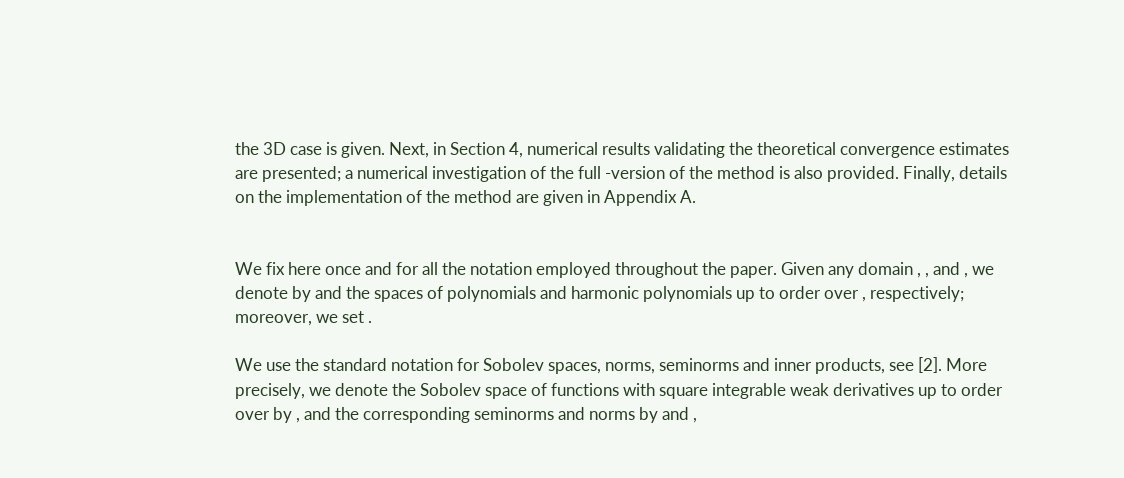the 3D case is given. Next, in Section 4, numerical results validating the theoretical convergence estimates are presented; a numerical investigation of the full -version of the method is also provided. Finally, details on the implementation of the method are given in Appendix A.


We fix here once and for all the notation employed throughout the paper. Given any domain , , and , we denote by and the spaces of polynomials and harmonic polynomials up to order over , respectively; moreover, we set .

We use the standard notation for Sobolev spaces, norms, seminorms and inner products, see [2]. More precisely, we denote the Sobolev space of functions with square integrable weak derivatives up to order over by , and the corresponding seminorms and norms by and ,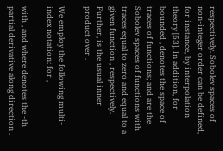respectively. Sobolev spaces of non-integer order can be defined, for instance, by interpolation theory [53]. In addition, for bounded , denotes the space of traces of functions; and are the Sobolev spaces of functions with traces equal to zero and equal to a given function , respectively. Further, is the usual inner product over .

We employ the following multi-index notation: for ,

with , and where denotes the -th partial derivative along direction .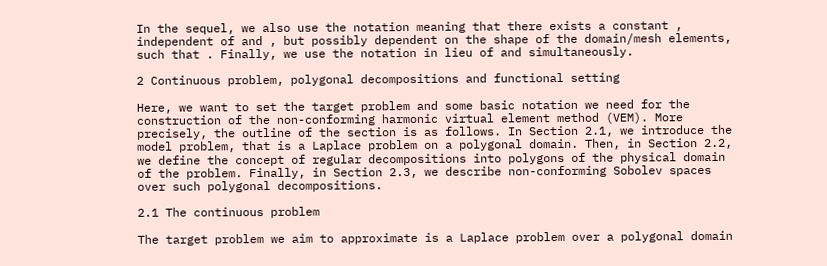In the sequel, we also use the notation meaning that there exists a constant , independent of and , but possibly dependent on the shape of the domain/mesh elements, such that . Finally, we use the notation in lieu of and simultaneously.

2 Continuous problem, polygonal decompositions and functional setting

Here, we want to set the target problem and some basic notation we need for the construction of the non-conforming harmonic virtual element method (VEM). More precisely, the outline of the section is as follows. In Section 2.1, we introduce the model problem, that is a Laplace problem on a polygonal domain. Then, in Section 2.2, we define the concept of regular decompositions into polygons of the physical domain of the problem. Finally, in Section 2.3, we describe non-conforming Sobolev spaces over such polygonal decompositions.

2.1 The continuous problem

The target problem we aim to approximate is a Laplace problem over a polygonal domain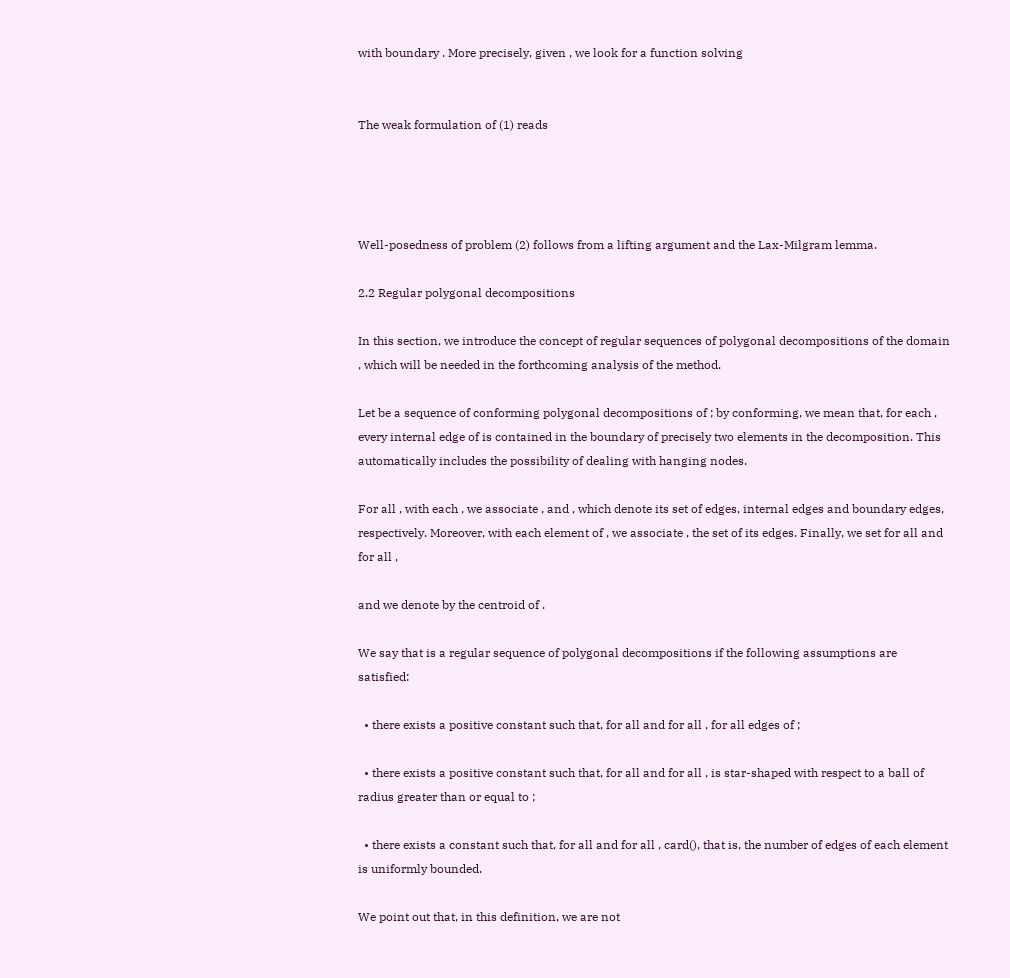with boundary . More precisely, given , we look for a function solving


The weak formulation of (1) reads




Well-posedness of problem (2) follows from a lifting argument and the Lax-Milgram lemma.

2.2 Regular polygonal decompositions

In this section, we introduce the concept of regular sequences of polygonal decompositions of the domain , which will be needed in the forthcoming analysis of the method.

Let be a sequence of conforming polygonal decompositions of ; by conforming, we mean that, for each , every internal edge of is contained in the boundary of precisely two elements in the decomposition. This automatically includes the possibility of dealing with hanging nodes.

For all , with each , we associate , and , which denote its set of edges, internal edges and boundary edges, respectively. Moreover, with each element of , we associate , the set of its edges. Finally, we set for all and for all ,

and we denote by the centroid of .

We say that is a regular sequence of polygonal decompositions if the following assumptions are satisfied:

  • there exists a positive constant such that, for all and for all , for all edges of ;

  • there exists a positive constant such that, for all and for all , is star-shaped with respect to a ball of radius greater than or equal to ;

  • there exists a constant such that, for all and for all , card(), that is, the number of edges of each element is uniformly bounded.

We point out that, in this definition, we are not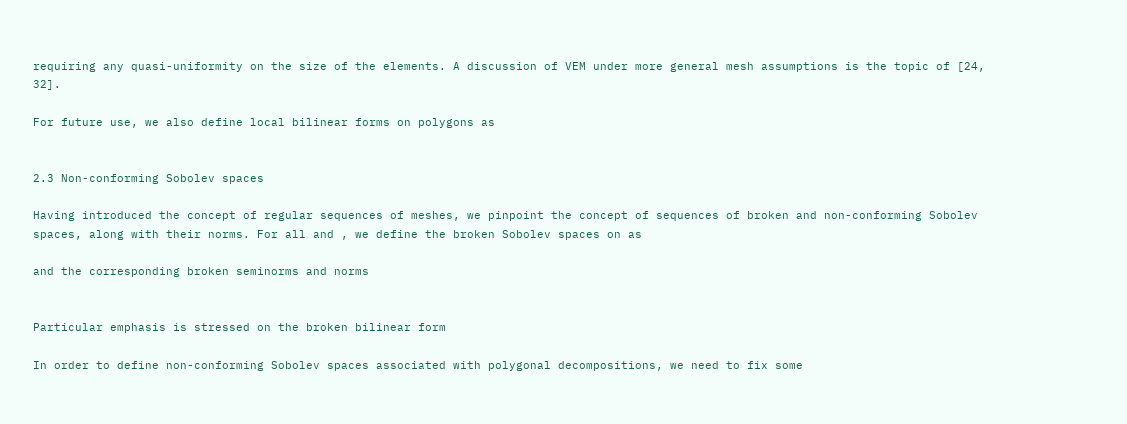requiring any quasi-uniformity on the size of the elements. A discussion of VEM under more general mesh assumptions is the topic of [24, 32].

For future use, we also define local bilinear forms on polygons as


2.3 Non-conforming Sobolev spaces

Having introduced the concept of regular sequences of meshes, we pinpoint the concept of sequences of broken and non-conforming Sobolev spaces, along with their norms. For all and , we define the broken Sobolev spaces on as

and the corresponding broken seminorms and norms


Particular emphasis is stressed on the broken bilinear form

In order to define non-conforming Sobolev spaces associated with polygonal decompositions, we need to fix some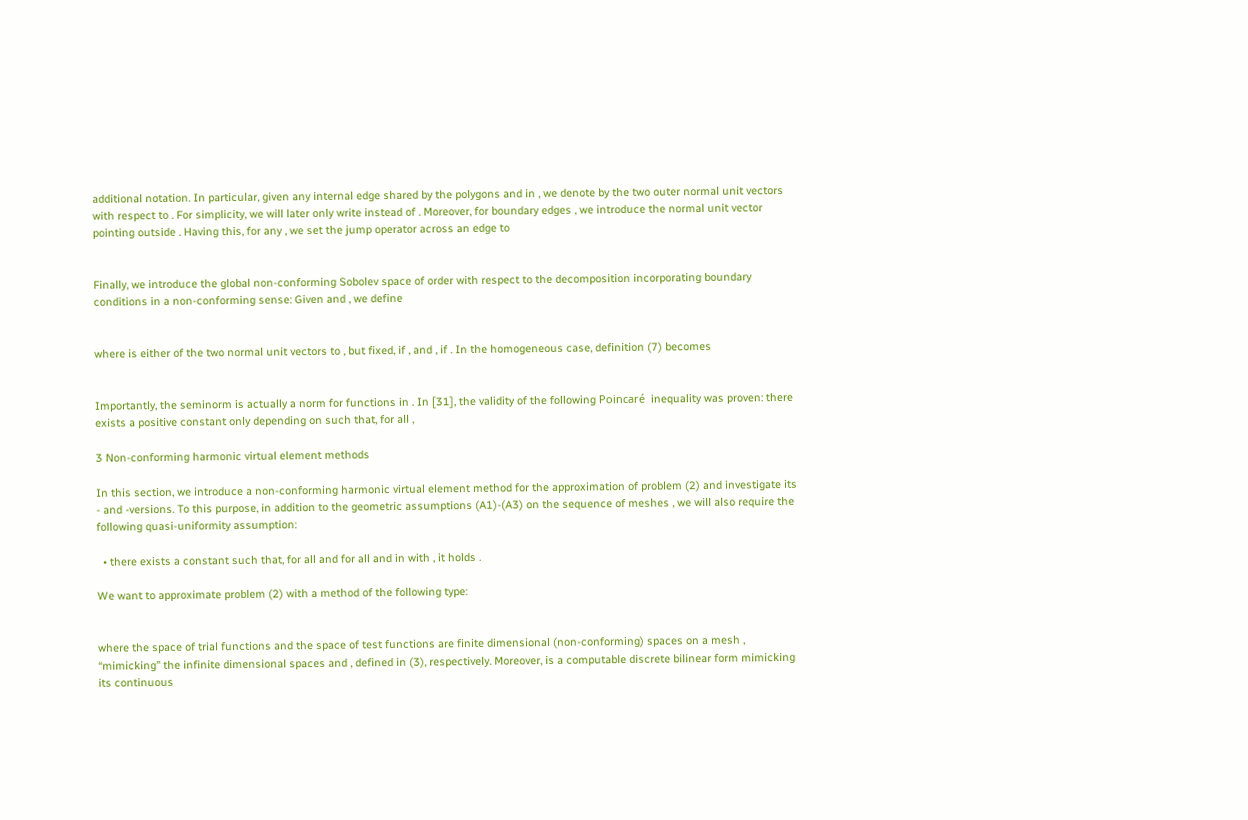additional notation. In particular, given any internal edge shared by the polygons and in , we denote by the two outer normal unit vectors with respect to . For simplicity, we will later only write instead of . Moreover, for boundary edges , we introduce the normal unit vector pointing outside . Having this, for any , we set the jump operator across an edge to


Finally, we introduce the global non-conforming Sobolev space of order with respect to the decomposition incorporating boundary conditions in a non-conforming sense: Given and , we define


where is either of the two normal unit vectors to , but fixed, if , and , if . In the homogeneous case, definition (7) becomes


Importantly, the seminorm is actually a norm for functions in . In [31], the validity of the following Poincaré  inequality was proven: there exists a positive constant only depending on such that, for all ,

3 Non-conforming harmonic virtual element methods

In this section, we introduce a non-conforming harmonic virtual element method for the approximation of problem (2) and investigate its - and -versions. To this purpose, in addition to the geometric assumptions (A1)-(A3) on the sequence of meshes , we will also require the following quasi-uniformity assumption:

  • there exists a constant such that, for all and for all and in with , it holds .

We want to approximate problem (2) with a method of the following type:


where the space of trial functions and the space of test functions are finite dimensional (non-conforming) spaces on a mesh , “mimicking” the infinite dimensional spaces and , defined in (3), respectively. Moreover, is a computable discrete bilinear form mimicking its continuous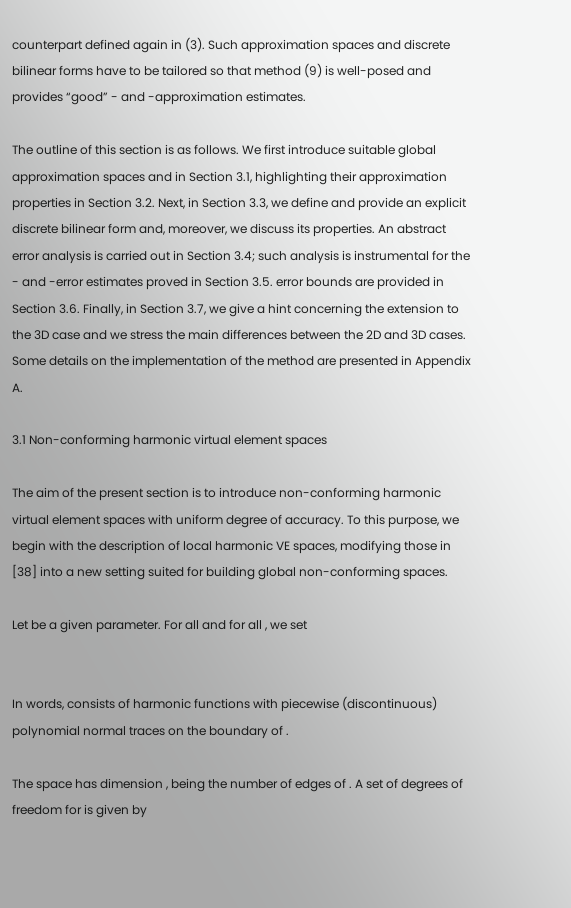counterpart defined again in (3). Such approximation spaces and discrete bilinear forms have to be tailored so that method (9) is well-posed and provides “good” - and -approximation estimates.

The outline of this section is as follows. We first introduce suitable global approximation spaces and in Section 3.1, highlighting their approximation properties in Section 3.2. Next, in Section 3.3, we define and provide an explicit discrete bilinear form and, moreover, we discuss its properties. An abstract error analysis is carried out in Section 3.4; such analysis is instrumental for the - and -error estimates proved in Section 3.5. error bounds are provided in Section 3.6. Finally, in Section 3.7, we give a hint concerning the extension to the 3D case and we stress the main differences between the 2D and 3D cases. Some details on the implementation of the method are presented in Appendix A.

3.1 Non-conforming harmonic virtual element spaces

The aim of the present section is to introduce non-conforming harmonic virtual element spaces with uniform degree of accuracy. To this purpose, we begin with the description of local harmonic VE spaces, modifying those in [38] into a new setting suited for building global non-conforming spaces.

Let be a given parameter. For all and for all , we set


In words, consists of harmonic functions with piecewise (discontinuous) polynomial normal traces on the boundary of .

The space has dimension , being the number of edges of . A set of degrees of freedom for is given by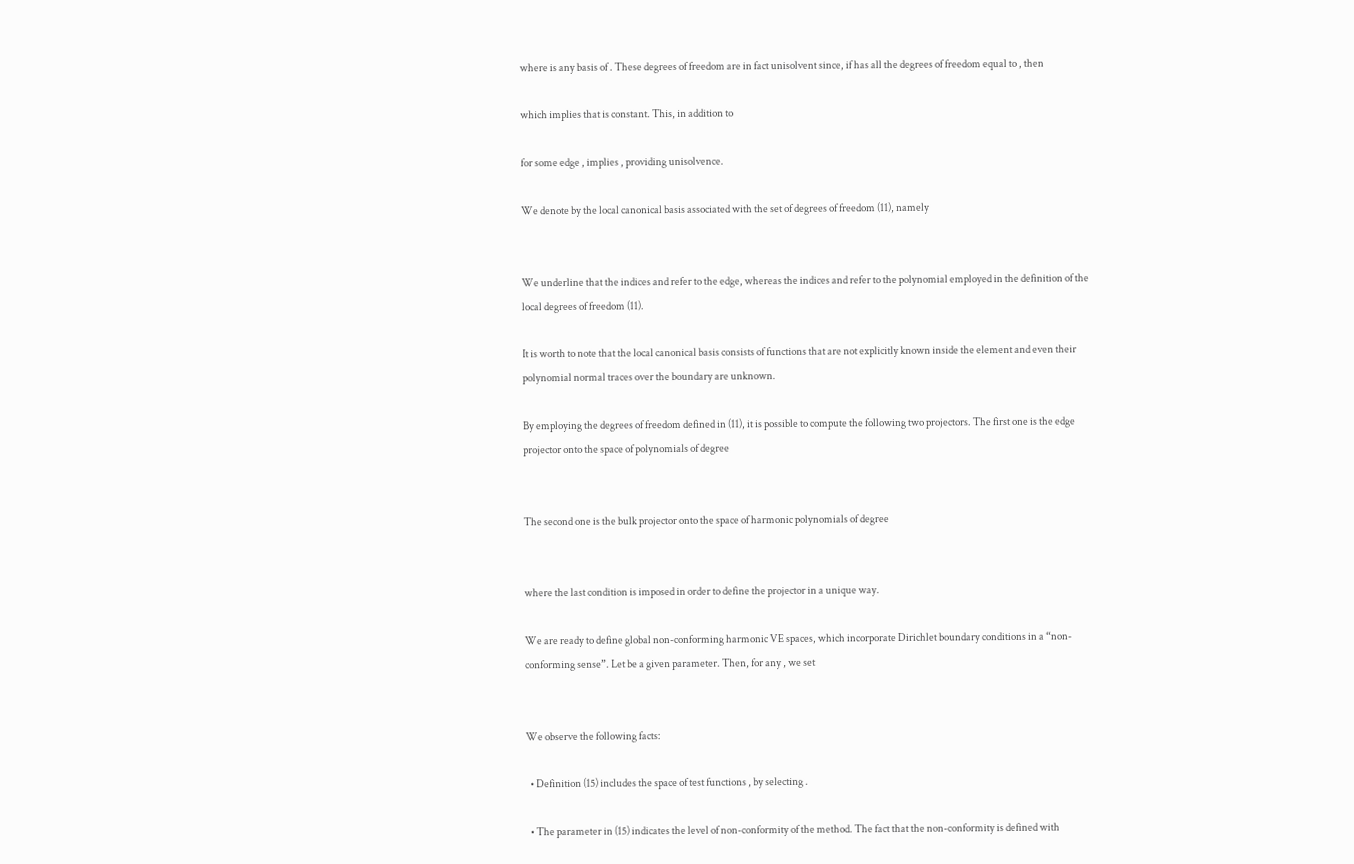where is any basis of . These degrees of freedom are in fact unisolvent since, if has all the degrees of freedom equal to , then

which implies that is constant. This, in addition to

for some edge , implies , providing unisolvence.

We denote by the local canonical basis associated with the set of degrees of freedom (11), namely


We underline that the indices and refer to the edge, whereas the indices and refer to the polynomial employed in the definition of the local degrees of freedom (11).

It is worth to note that the local canonical basis consists of functions that are not explicitly known inside the element and even their polynomial normal traces over the boundary are unknown.

By employing the degrees of freedom defined in (11), it is possible to compute the following two projectors. The first one is the edge projector onto the space of polynomials of degree


The second one is the bulk projector onto the space of harmonic polynomials of degree


where the last condition is imposed in order to define the projector in a unique way.

We are ready to define global non-conforming harmonic VE spaces, which incorporate Dirichlet boundary conditions in a “non-conforming sense”. Let be a given parameter. Then, for any , we set


We observe the following facts:

  • Definition (15) includes the space of test functions , by selecting .

  • The parameter in (15) indicates the level of non-conformity of the method. The fact that the non-conformity is defined with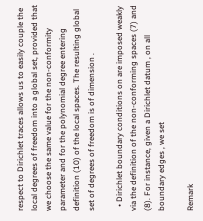respect to Dirichlet traces allows us to easily couple the local degrees of freedom into a global set, provided that we choose the same value for the non-conformity parameter and for the polynomial degree entering definition (10) of the local spaces. The resulting global set of degrees of freedom is of dimension .

  • Dirichlet boundary conditions on are imposed weakly via the definition of the non-conforming spaces (7) and (8). For instance, given a Dirichlet datum , on all boundary edges , we set

Remark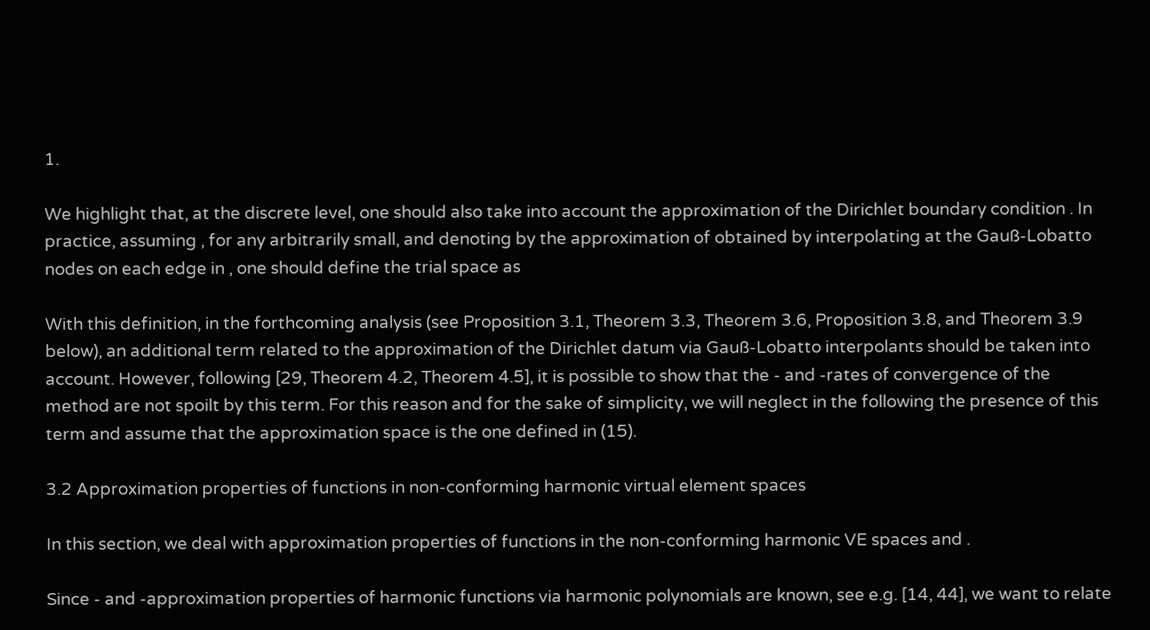1.

We highlight that, at the discrete level, one should also take into account the approximation of the Dirichlet boundary condition . In practice, assuming , for any arbitrarily small, and denoting by the approximation of obtained by interpolating at the Gauß-Lobatto nodes on each edge in , one should define the trial space as

With this definition, in the forthcoming analysis (see Proposition 3.1, Theorem 3.3, Theorem 3.6, Proposition 3.8, and Theorem 3.9 below), an additional term related to the approximation of the Dirichlet datum via Gauß-Lobatto interpolants should be taken into account. However, following [29, Theorem 4.2, Theorem 4.5], it is possible to show that the - and -rates of convergence of the method are not spoilt by this term. For this reason and for the sake of simplicity, we will neglect in the following the presence of this term and assume that the approximation space is the one defined in (15).

3.2 Approximation properties of functions in non-conforming harmonic virtual element spaces

In this section, we deal with approximation properties of functions in the non-conforming harmonic VE spaces and .

Since - and -approximation properties of harmonic functions via harmonic polynomials are known, see e.g. [14, 44], we want to relate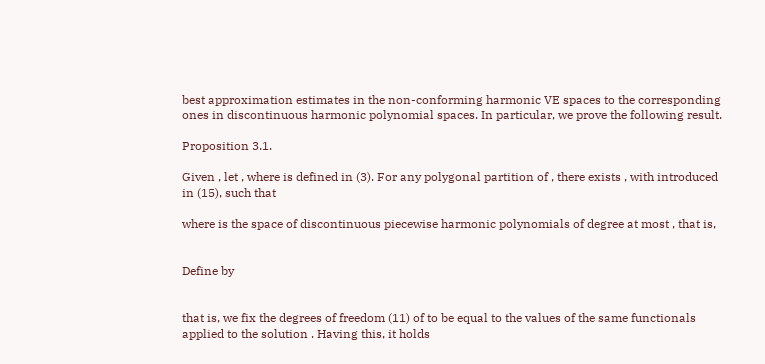best approximation estimates in the non-conforming harmonic VE spaces to the corresponding ones in discontinuous harmonic polynomial spaces. In particular, we prove the following result.

Proposition 3.1.

Given , let , where is defined in (3). For any polygonal partition of , there exists , with introduced in (15), such that

where is the space of discontinuous piecewise harmonic polynomials of degree at most , that is,


Define by


that is, we fix the degrees of freedom (11) of to be equal to the values of the same functionals applied to the solution . Having this, it holds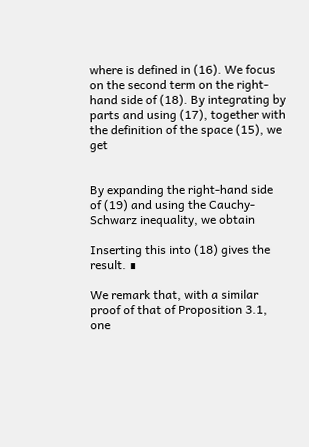where is defined in (16). We focus on the second term on the right-hand side of (18). By integrating by parts and using (17), together with the definition of the space (15), we get


By expanding the right-hand side of (19) and using the Cauchy-Schwarz inequality, we obtain

Inserting this into (18) gives the result. ∎

We remark that, with a similar proof of that of Proposition 3.1, one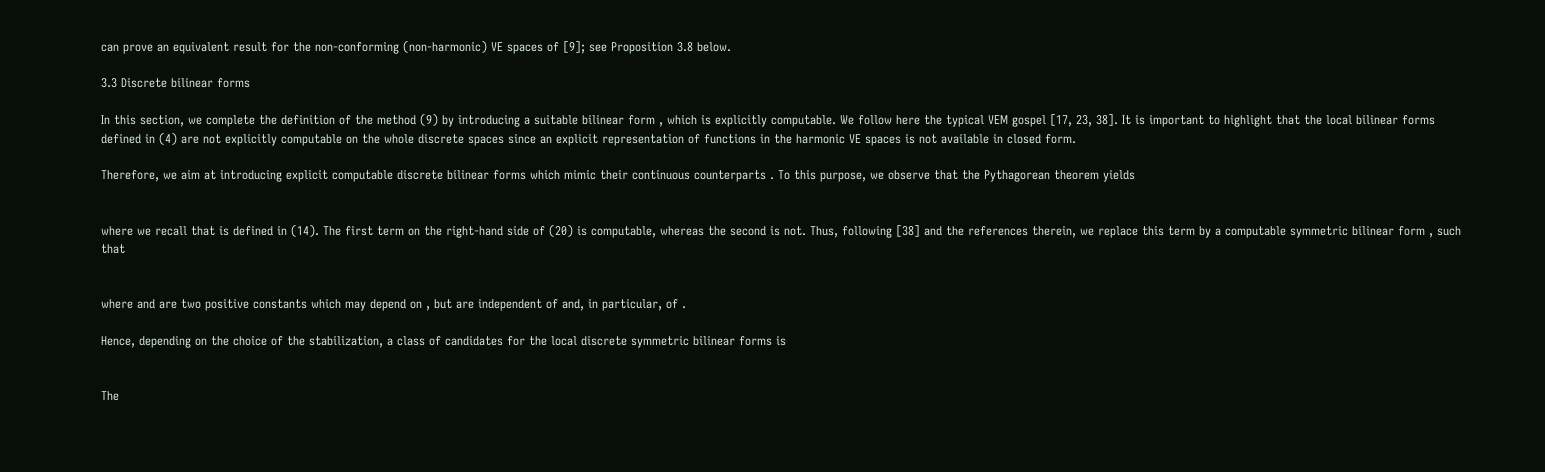can prove an equivalent result for the non-conforming (non-harmonic) VE spaces of [9]; see Proposition 3.8 below.

3.3 Discrete bilinear forms

In this section, we complete the definition of the method (9) by introducing a suitable bilinear form , which is explicitly computable. We follow here the typical VEM gospel [17, 23, 38]. It is important to highlight that the local bilinear forms defined in (4) are not explicitly computable on the whole discrete spaces since an explicit representation of functions in the harmonic VE spaces is not available in closed form.

Therefore, we aim at introducing explicit computable discrete bilinear forms which mimic their continuous counterparts . To this purpose, we observe that the Pythagorean theorem yields


where we recall that is defined in (14). The first term on the right-hand side of (20) is computable, whereas the second is not. Thus, following [38] and the references therein, we replace this term by a computable symmetric bilinear form , such that


where and are two positive constants which may depend on , but are independent of and, in particular, of .

Hence, depending on the choice of the stabilization, a class of candidates for the local discrete symmetric bilinear forms is


The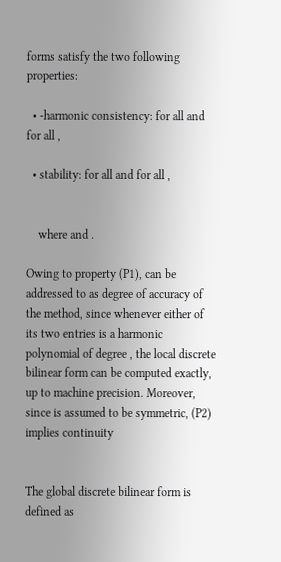forms satisfy the two following properties:

  • -harmonic consistency: for all and for all ,

  • stability: for all and for all ,


    where and .

Owing to property (P1), can be addressed to as degree of accuracy of the method, since whenever either of its two entries is a harmonic polynomial of degree , the local discrete bilinear form can be computed exactly, up to machine precision. Moreover, since is assumed to be symmetric, (P2) implies continuity


The global discrete bilinear form is defined as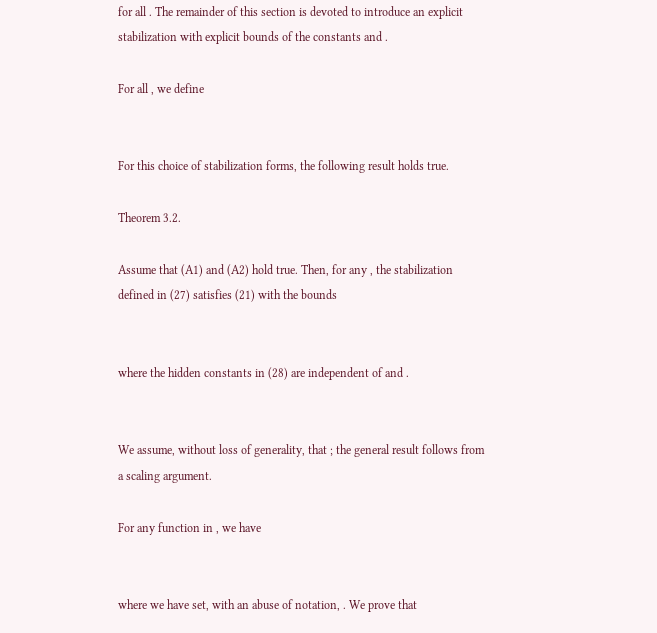for all . The remainder of this section is devoted to introduce an explicit stabilization with explicit bounds of the constants and .

For all , we define


For this choice of stabilization forms, the following result holds true.

Theorem 3.2.

Assume that (A1) and (A2) hold true. Then, for any , the stabilization defined in (27) satisfies (21) with the bounds


where the hidden constants in (28) are independent of and .


We assume, without loss of generality, that ; the general result follows from a scaling argument.

For any function in , we have


where we have set, with an abuse of notation, . We prove that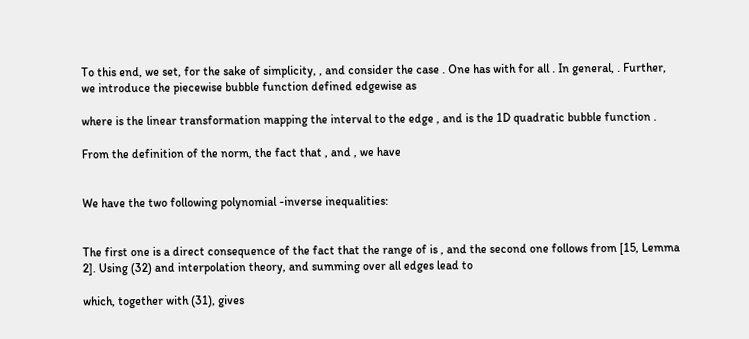To this end, we set, for the sake of simplicity, , and consider the case . One has with for all . In general, . Further, we introduce the piecewise bubble function defined edgewise as

where is the linear transformation mapping the interval to the edge , and is the 1D quadratic bubble function .

From the definition of the norm, the fact that , and , we have


We have the two following polynomial -inverse inequalities:


The first one is a direct consequence of the fact that the range of is , and the second one follows from [15, Lemma 2]. Using (32) and interpolation theory, and summing over all edges lead to

which, together with (31), gives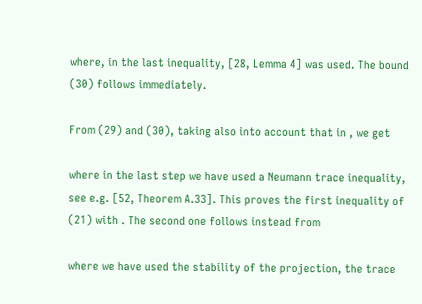where, in the last inequality, [28, Lemma 4] was used. The bound (30) follows immediately.

From (29) and (30), taking also into account that in , we get

where in the last step we have used a Neumann trace inequality, see e.g. [52, Theorem A.33]. This proves the first inequality of (21) with . The second one follows instead from

where we have used the stability of the projection, the trace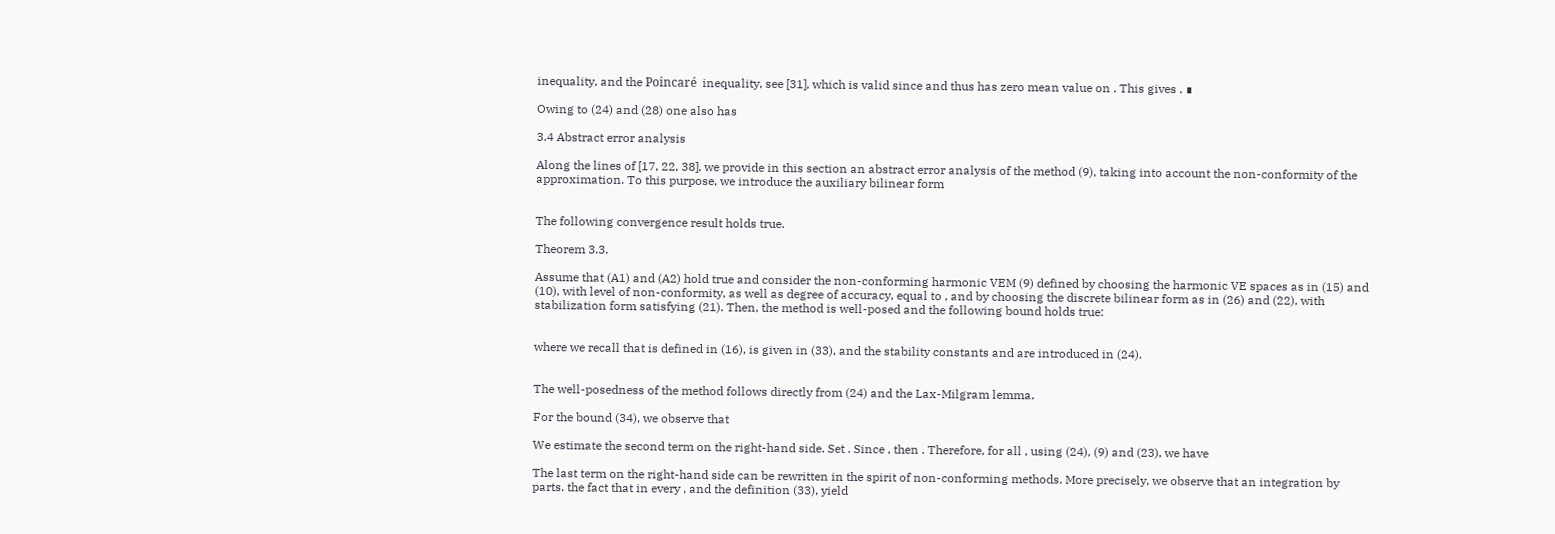inequality, and the Poincaré  inequality, see [31], which is valid since and thus has zero mean value on . This gives . ∎

Owing to (24) and (28) one also has

3.4 Abstract error analysis

Along the lines of [17, 22, 38], we provide in this section an abstract error analysis of the method (9), taking into account the non-conformity of the approximation. To this purpose, we introduce the auxiliary bilinear form


The following convergence result holds true.

Theorem 3.3.

Assume that (A1) and (A2) hold true and consider the non-conforming harmonic VEM (9) defined by choosing the harmonic VE spaces as in (15) and (10), with level of non-conformity, as well as degree of accuracy, equal to , and by choosing the discrete bilinear form as in (26) and (22), with stabilization form satisfying (21). Then, the method is well-posed and the following bound holds true:


where we recall that is defined in (16), is given in (33), and the stability constants and are introduced in (24).


The well-posedness of the method follows directly from (24) and the Lax-Milgram lemma.

For the bound (34), we observe that

We estimate the second term on the right-hand side. Set . Since , then . Therefore, for all , using (24), (9) and (23), we have

The last term on the right-hand side can be rewritten in the spirit of non-conforming methods. More precisely, we observe that an integration by parts. the fact that in every , and the definition (33), yield